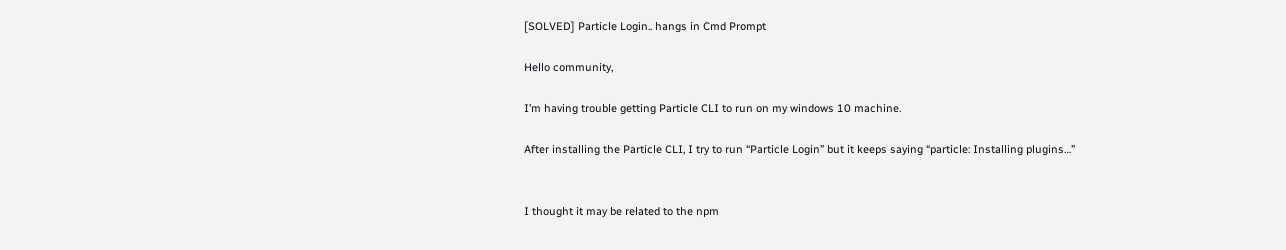[SOLVED] Particle Login.. hangs in Cmd Prompt

Hello community,

I’m having trouble getting Particle CLI to run on my windows 10 machine.

After installing the Particle CLI, I try to run “Particle Login” but it keeps saying “particle: Installing plugins…”


I thought it may be related to the npm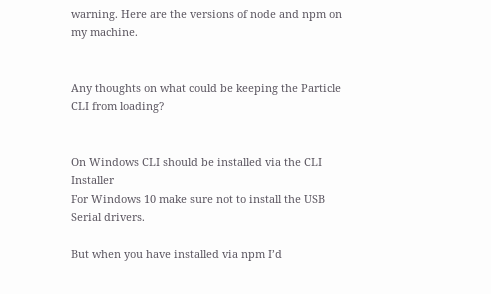warning. Here are the versions of node and npm on my machine.


Any thoughts on what could be keeping the Particle CLI from loading?


On Windows CLI should be installed via the CLI Installer
For Windows 10 make sure not to install the USB Serial drivers.

But when you have installed via npm I’d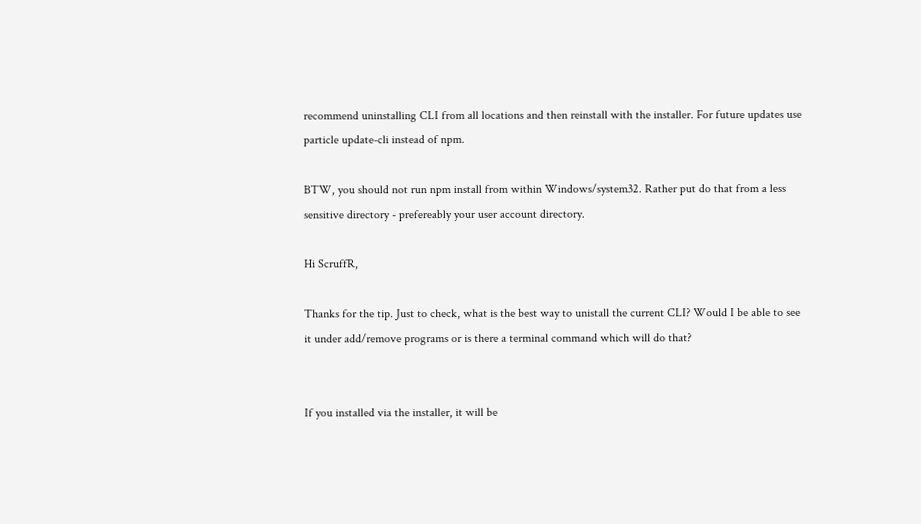recommend uninstalling CLI from all locations and then reinstall with the installer. For future updates use particle update-cli instead of npm.

BTW, you should not run npm install from within Windows/system32. Rather put do that from a less sensitive directory - prefereably your user account directory.

Hi ScruffR,

Thanks for the tip. Just to check, what is the best way to unistall the current CLI? Would I be able to see it under add/remove programs or is there a terminal command which will do that?


If you installed via the installer, it will be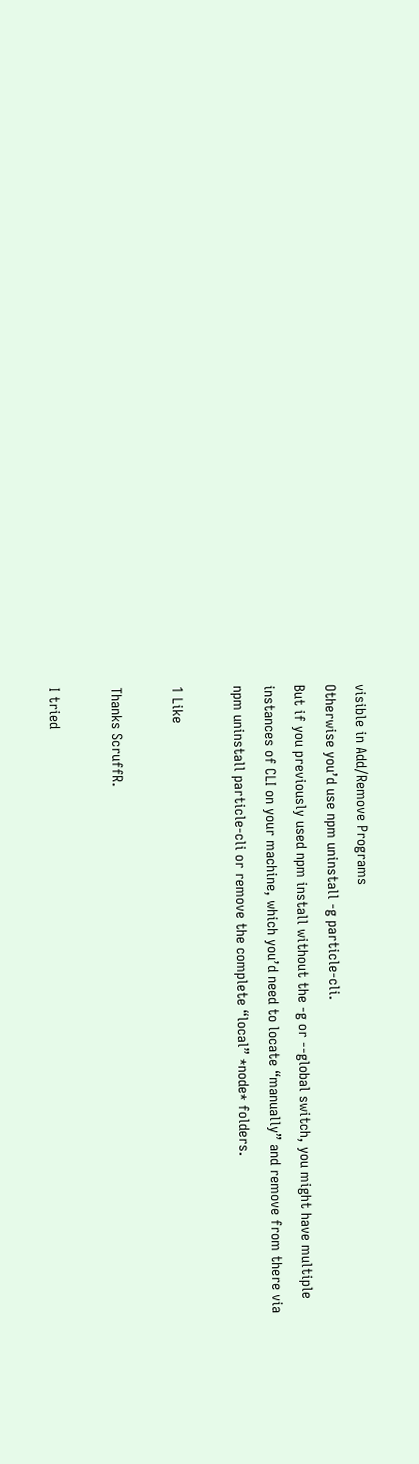visible in Add/Remove Programs
Otherwise you’d use npm uninstall -g particle-cli.
But if you previously used npm install without the -g or --global switch, you might have multiple instances of CLI on your machine, which you’d need to locate “manually” and remove from there via npm uninstall particle-cli or remove the complete “local” *node* folders.

1 Like

Thanks ScruffR.

I tried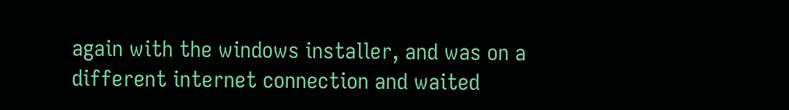again with the windows installer, and was on a different internet connection and waited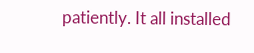patiently. It all installed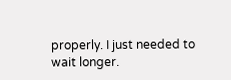properly. I just needed to wait longer.